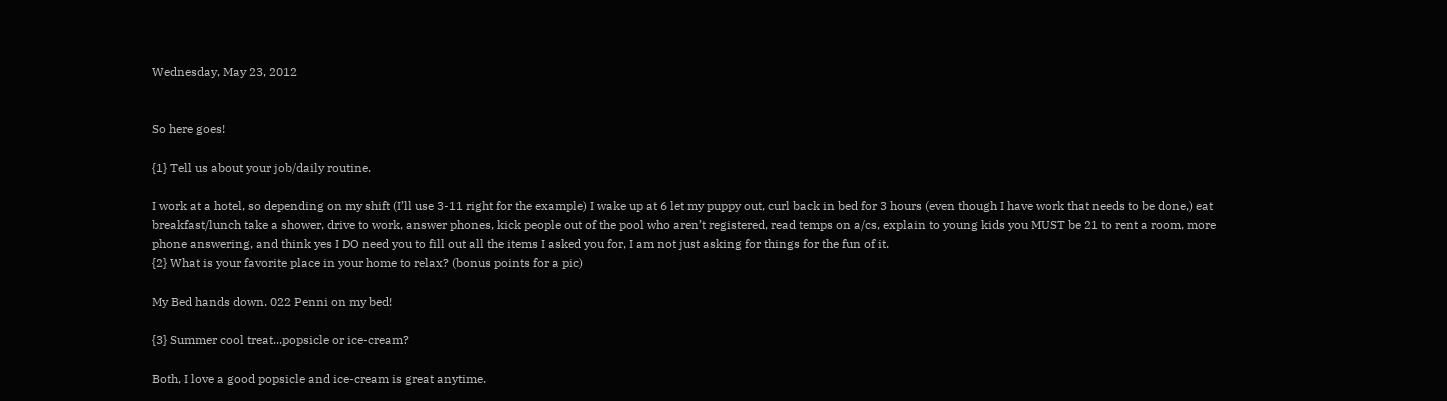Wednesday, May 23, 2012


So here goes!

{1} Tell us about your job/daily routine.

I work at a hotel, so depending on my shift (I’ll use 3-11 right for the example) I wake up at 6 let my puppy out, curl back in bed for 3 hours (even though I have work that needs to be done,) eat breakfast/lunch take a shower, drive to work, answer phones, kick people out of the pool who aren’t registered, read temps on a/cs, explain to young kids you MUST be 21 to rent a room, more phone answering, and think yes I DO need you to fill out all the items I asked you for, I am not just asking for things for the fun of it.
{2} What is your favorite place in your home to relax? (bonus points for a pic)

My Bed hands down. 022 Penni on my bed!

{3} Summer cool treat...popsicle or ice-cream?

Both, I love a good popsicle and ice-cream is great anytime.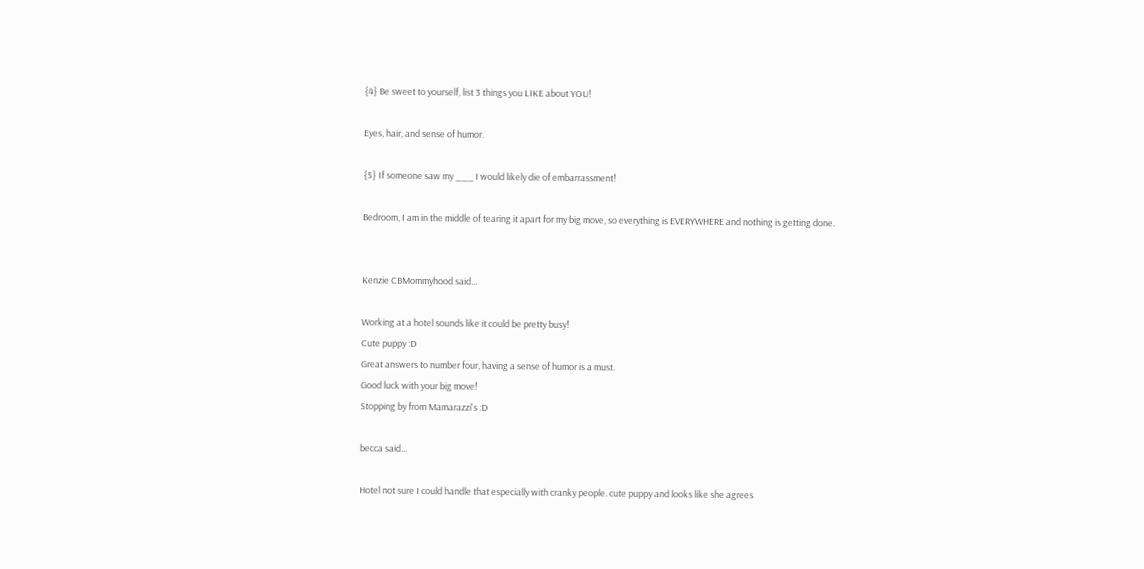{4} Be sweet to yourself, list 3 things you LIKE about YOU!

Eyes, hair, and sense of humor.

{5} If someone saw my ___ I would likely die of embarrassment!

Bedroom, I am in the middle of tearing it apart for my big move, so everything is EVERYWHERE and nothing is getting done.


Kenzie CBMommyhood said...

Working at a hotel sounds like it could be pretty busy!
Cute puppy :D
Great answers to number four, having a sense of humor is a must.
Good luck with your big move!
Stopping by from Mamarazzi's :D

becca said...

Hotel not sure I could handle that especially with cranky people. cute puppy and looks like she agrees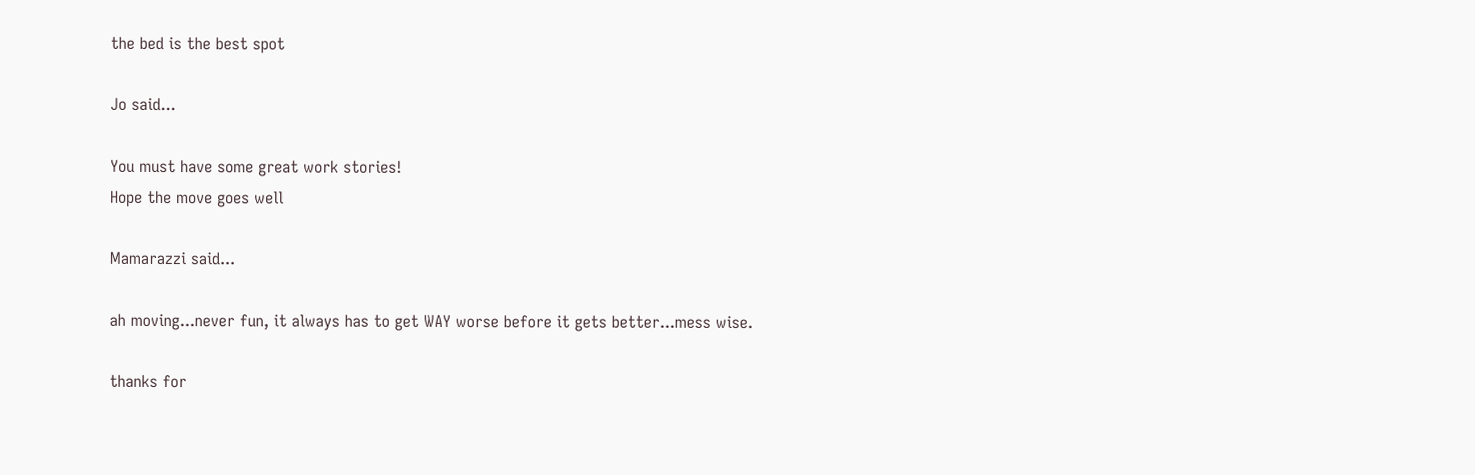the bed is the best spot

Jo said...

You must have some great work stories!
Hope the move goes well

Mamarazzi said...

ah moving...never fun, it always has to get WAY worse before it gets better...mess wise.

thanks for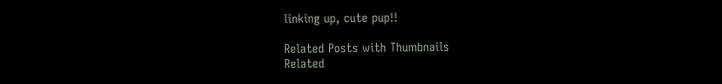linking up, cute pup!!

Related Posts with Thumbnails
Related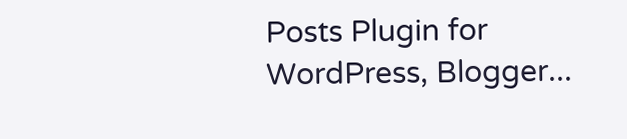Posts Plugin for WordPress, Blogger...